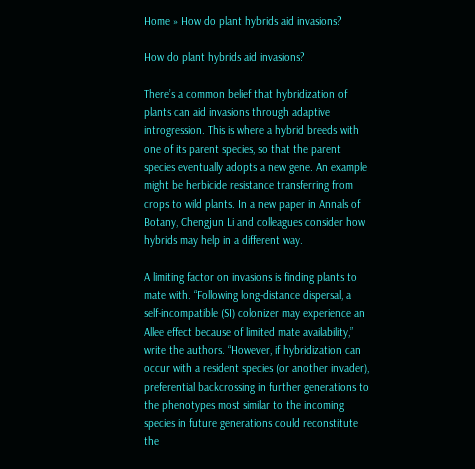Home » How do plant hybrids aid invasions?

How do plant hybrids aid invasions?

There’s a common belief that hybridization of plants can aid invasions through adaptive introgression. This is where a hybrid breeds with one of its parent species, so that the parent species eventually adopts a new gene. An example might be herbicide resistance transferring from crops to wild plants. In a new paper in Annals of Botany, Chengjun Li and colleagues consider how hybrids may help in a different way.

A limiting factor on invasions is finding plants to mate with. “Following long-distance dispersal, a self-incompatible (SI) colonizer may experience an Allee effect because of limited mate availability,” write the authors. “However, if hybridization can occur with a resident species (or another invader), preferential backcrossing in further generations to the phenotypes most similar to the incoming species in future generations could reconstitute the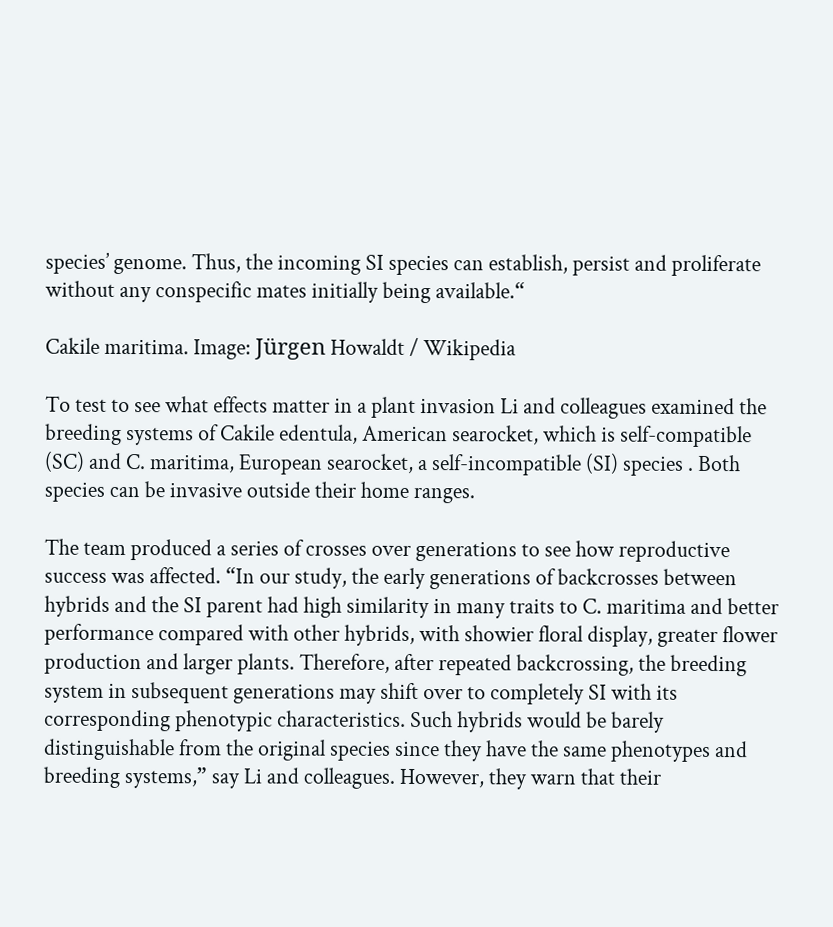species’ genome. Thus, the incoming SI species can establish, persist and proliferate without any conspecific mates initially being available.“

Cakile maritima. Image: Jürgen Howaldt / Wikipedia

To test to see what effects matter in a plant invasion Li and colleagues examined the breeding systems of Cakile edentula, American searocket, which is self-compatible (SC) and C. maritima, European searocket, a self-incompatible (SI) species . Both species can be invasive outside their home ranges.

The team produced a series of crosses over generations to see how reproductive success was affected. “In our study, the early generations of backcrosses between hybrids and the SI parent had high similarity in many traits to C. maritima and better performance compared with other hybrids, with showier floral display, greater flower production and larger plants. Therefore, after repeated backcrossing, the breeding system in subsequent generations may shift over to completely SI with its corresponding phenotypic characteristics. Such hybrids would be barely distinguishable from the original species since they have the same phenotypes and breeding systems,” say Li and colleagues. However, they warn that their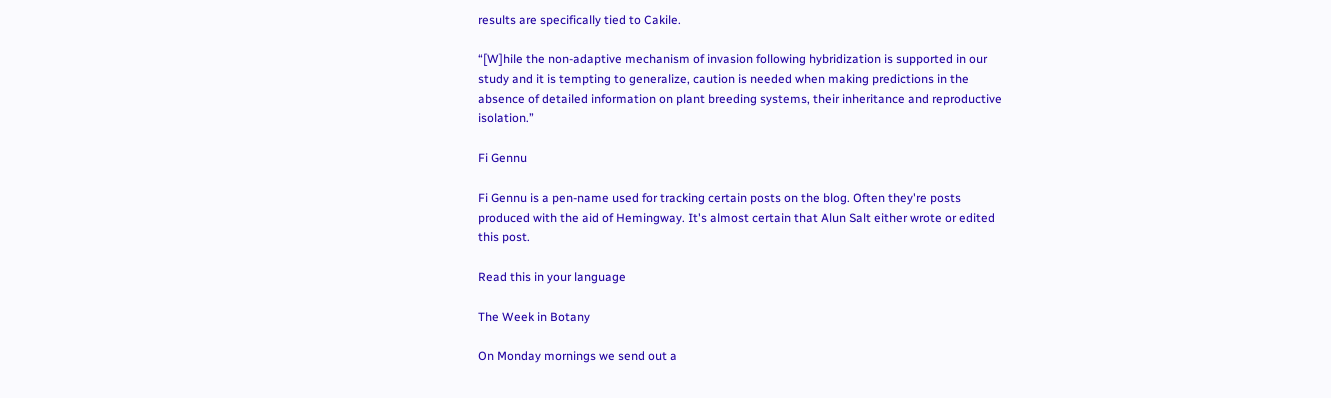results are specifically tied to Cakile.

“[W]hile the non-adaptive mechanism of invasion following hybridization is supported in our study and it is tempting to generalize, caution is needed when making predictions in the absence of detailed information on plant breeding systems, their inheritance and reproductive isolation.”

Fi Gennu

Fi Gennu is a pen-name used for tracking certain posts on the blog. Often they're posts produced with the aid of Hemingway. It's almost certain that Alun Salt either wrote or edited this post.

Read this in your language

The Week in Botany

On Monday mornings we send out a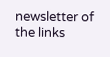newsletter of the links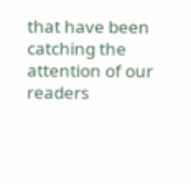that have been catching the attention of our readers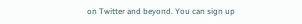on Twitter and beyond. You can sign up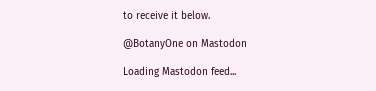to receive it below.

@BotanyOne on Mastodon

Loading Mastodon feed...